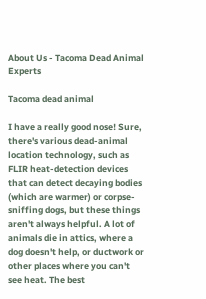About Us - Tacoma Dead Animal Experts

Tacoma dead animal

I have a really good nose! Sure, there's various dead-animal location technology, such as FLIR heat-detection devices that can detect decaying bodies (which are warmer) or corpse-sniffing dogs, but these things aren't always helpful. A lot of animals die in attics, where a dog doesn't help, or ductwork or other places where you can't see heat. The best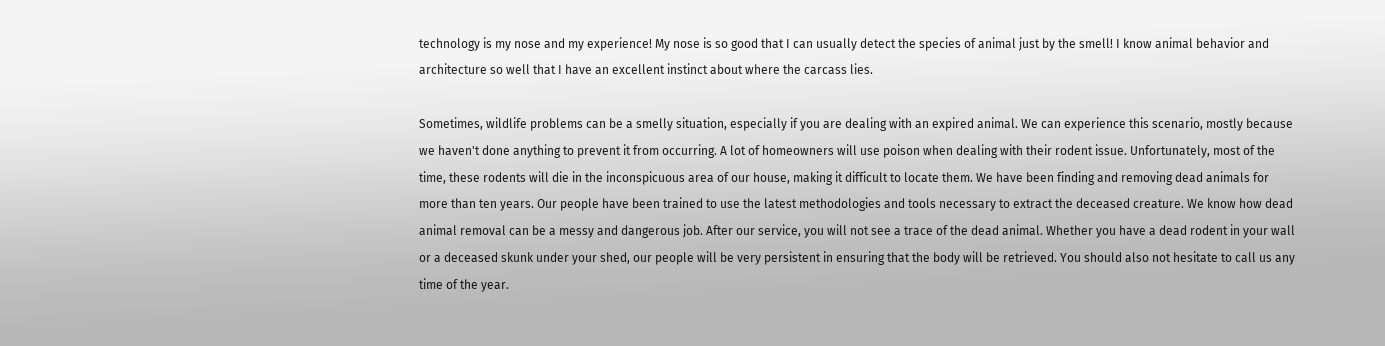technology is my nose and my experience! My nose is so good that I can usually detect the species of animal just by the smell! I know animal behavior and architecture so well that I have an excellent instinct about where the carcass lies.

Sometimes, wildlife problems can be a smelly situation, especially if you are dealing with an expired animal. We can experience this scenario, mostly because we haven't done anything to prevent it from occurring. A lot of homeowners will use poison when dealing with their rodent issue. Unfortunately, most of the time, these rodents will die in the inconspicuous area of our house, making it difficult to locate them. We have been finding and removing dead animals for more than ten years. Our people have been trained to use the latest methodologies and tools necessary to extract the deceased creature. We know how dead animal removal can be a messy and dangerous job. After our service, you will not see a trace of the dead animal. Whether you have a dead rodent in your wall or a deceased skunk under your shed, our people will be very persistent in ensuring that the body will be retrieved. You should also not hesitate to call us any time of the year.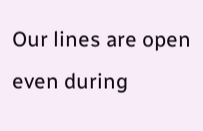Our lines are open even during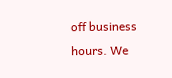off business hours. We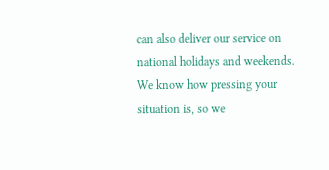can also deliver our service on national holidays and weekends. We know how pressing your situation is, so we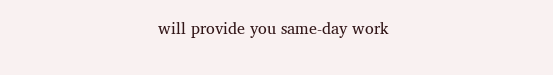will provide you same-day work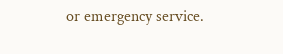or emergency service.